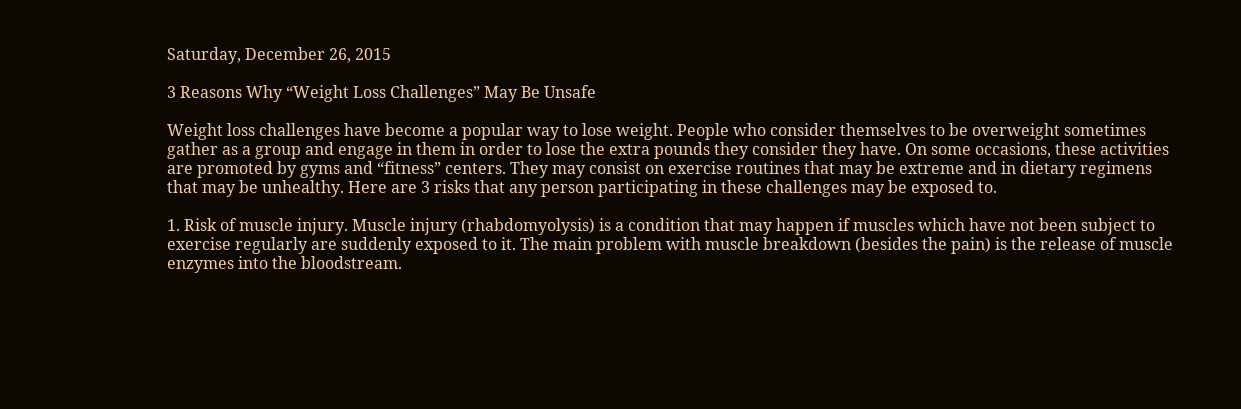Saturday, December 26, 2015

3 Reasons Why “Weight Loss Challenges” May Be Unsafe

Weight loss challenges have become a popular way to lose weight. People who consider themselves to be overweight sometimes gather as a group and engage in them in order to lose the extra pounds they consider they have. On some occasions, these activities are promoted by gyms and “fitness” centers. They may consist on exercise routines that may be extreme and in dietary regimens that may be unhealthy. Here are 3 risks that any person participating in these challenges may be exposed to.

1. Risk of muscle injury. Muscle injury (rhabdomyolysis) is a condition that may happen if muscles which have not been subject to exercise regularly are suddenly exposed to it. The main problem with muscle breakdown (besides the pain) is the release of muscle enzymes into the bloodstream.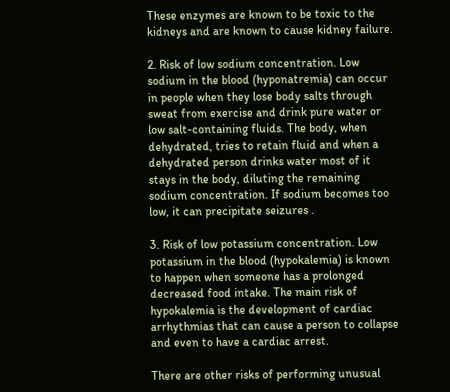These enzymes are known to be toxic to the kidneys and are known to cause kidney failure.

2. Risk of low sodium concentration. Low sodium in the blood (hyponatremia) can occur in people when they lose body salts through sweat from exercise and drink pure water or low salt-containing fluids. The body, when dehydrated, tries to retain fluid and when a dehydrated person drinks water most of it stays in the body, diluting the remaining sodium concentration. If sodium becomes too low, it can precipitate seizures .

3. Risk of low potassium concentration. Low potassium in the blood (hypokalemia) is known to happen when someone has a prolonged decreased food intake. The main risk of hypokalemia is the development of cardiac arrhythmias that can cause a person to collapse and even to have a cardiac arrest.

There are other risks of performing unusual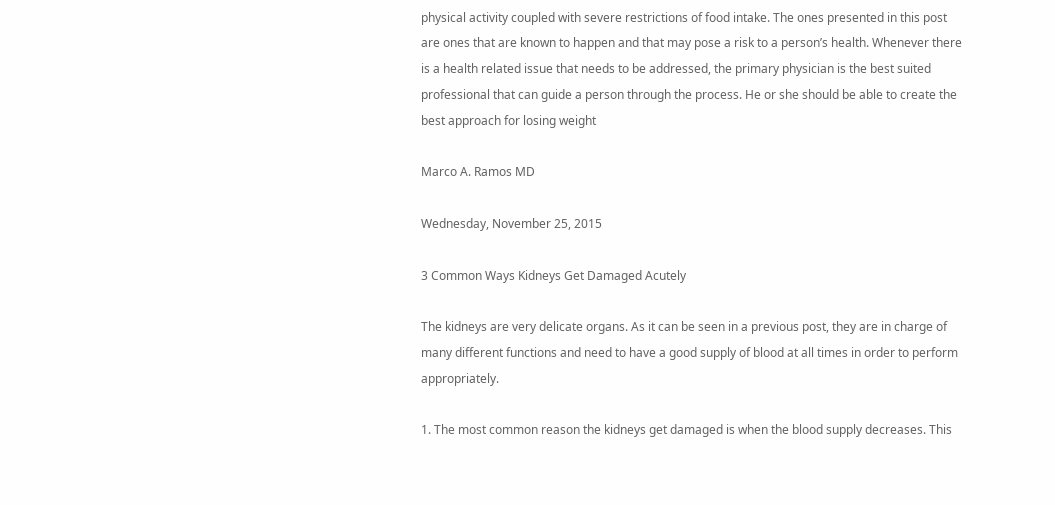physical activity coupled with severe restrictions of food intake. The ones presented in this post are ones that are known to happen and that may pose a risk to a person’s health. Whenever there is a health related issue that needs to be addressed, the primary physician is the best suited professional that can guide a person through the process. He or she should be able to create the best approach for losing weight

Marco A. Ramos MD

Wednesday, November 25, 2015

3 Common Ways Kidneys Get Damaged Acutely

The kidneys are very delicate organs. As it can be seen in a previous post, they are in charge of many different functions and need to have a good supply of blood at all times in order to perform appropriately.

1. The most common reason the kidneys get damaged is when the blood supply decreases. This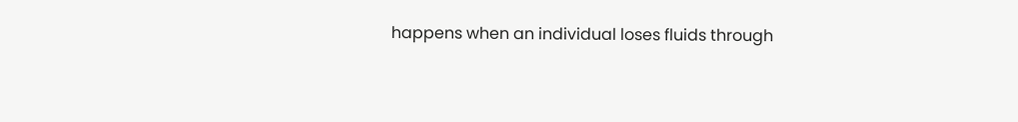happens when an individual loses fluids through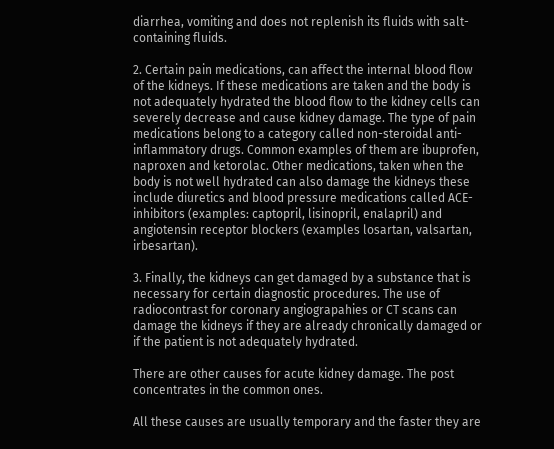diarrhea, vomiting and does not replenish its fluids with salt-containing fluids.

2. Certain pain medications, can affect the internal blood flow of the kidneys. If these medications are taken and the body is not adequately hydrated the blood flow to the kidney cells can severely decrease and cause kidney damage. The type of pain medications belong to a category called non-steroidal anti-inflammatory drugs. Common examples of them are ibuprofen, naproxen and ketorolac. Other medications, taken when the body is not well hydrated can also damage the kidneys these include diuretics and blood pressure medications called ACE-inhibitors (examples: captopril, lisinopril, enalapril) and angiotensin receptor blockers (examples losartan, valsartan, irbesartan).

3. Finally, the kidneys can get damaged by a substance that is necessary for certain diagnostic procedures. The use of radiocontrast for coronary angiograpahies or CT scans can damage the kidneys if they are already chronically damaged or if the patient is not adequately hydrated.

There are other causes for acute kidney damage. The post concentrates in the common ones.

All these causes are usually temporary and the faster they are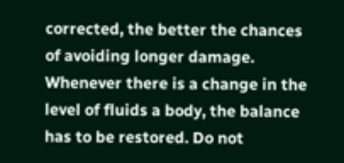corrected, the better the chances of avoiding longer damage. Whenever there is a change in the level of fluids a body, the balance has to be restored. Do not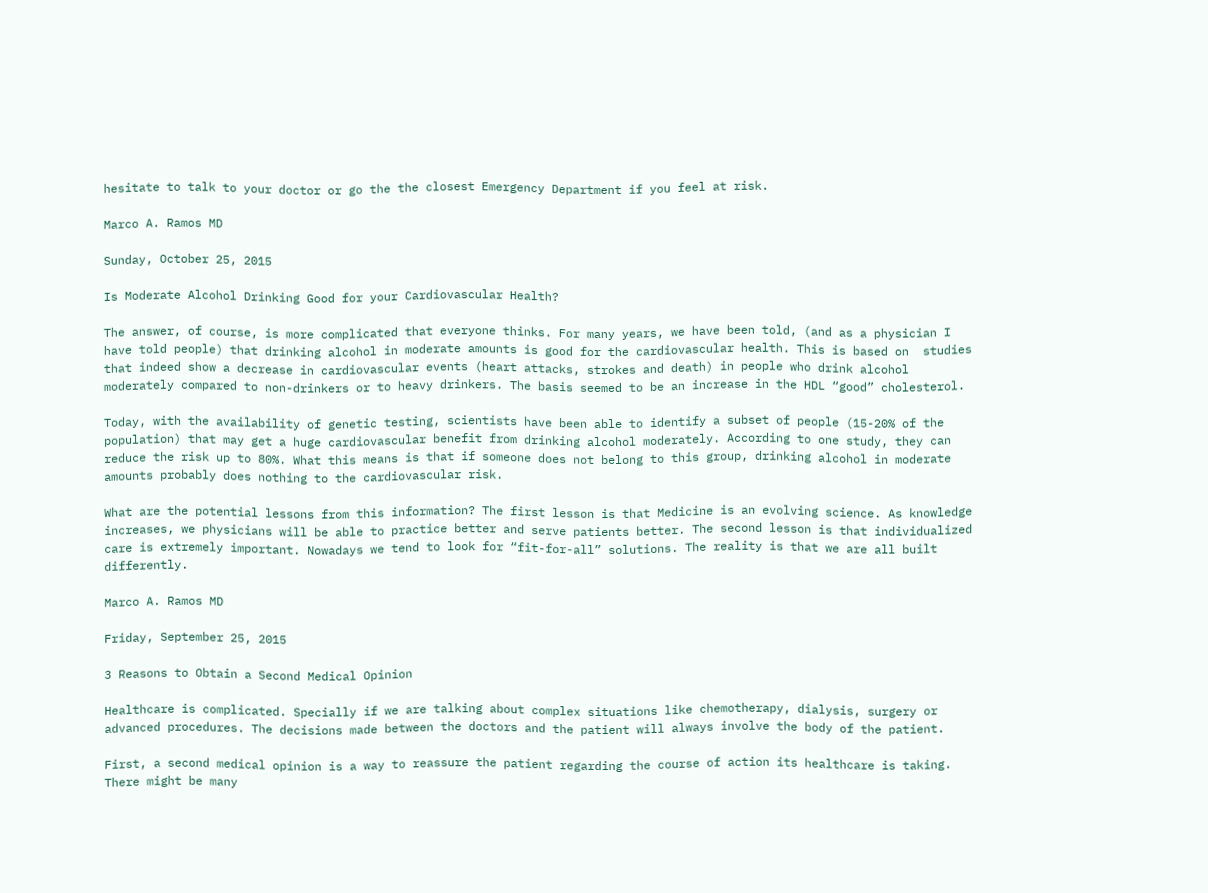hesitate to talk to your doctor or go the the closest Emergency Department if you feel at risk.

Marco A. Ramos MD

Sunday, October 25, 2015

Is Moderate Alcohol Drinking Good for your Cardiovascular Health?

The answer, of course, is more complicated that everyone thinks. For many years, we have been told, (and as a physician I have told people) that drinking alcohol in moderate amounts is good for the cardiovascular health. This is based on  studies that indeed show a decrease in cardiovascular events (heart attacks, strokes and death) in people who drink alcohol moderately compared to non-drinkers or to heavy drinkers. The basis seemed to be an increase in the HDL “good” cholesterol.

Today, with the availability of genetic testing, scientists have been able to identify a subset of people (15-20% of the population) that may get a huge cardiovascular benefit from drinking alcohol moderately. According to one study, they can reduce the risk up to 80%. What this means is that if someone does not belong to this group, drinking alcohol in moderate amounts probably does nothing to the cardiovascular risk.

What are the potential lessons from this information? The first lesson is that Medicine is an evolving science. As knowledge increases, we physicians will be able to practice better and serve patients better. The second lesson is that individualized care is extremely important. Nowadays we tend to look for “fit-for-all” solutions. The reality is that we are all built differently.

Marco A. Ramos MD

Friday, September 25, 2015

3 Reasons to Obtain a Second Medical Opinion

Healthcare is complicated. Specially if we are talking about complex situations like chemotherapy, dialysis, surgery or advanced procedures. The decisions made between the doctors and the patient will always involve the body of the patient.

First, a second medical opinion is a way to reassure the patient regarding the course of action its healthcare is taking. There might be many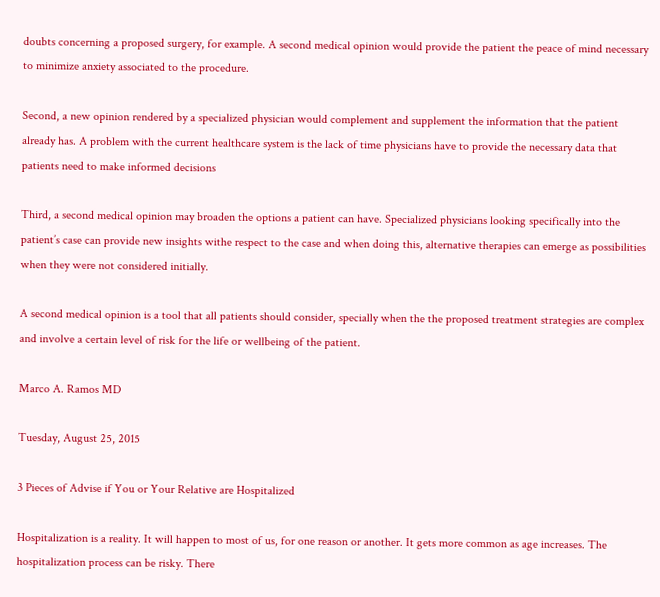doubts concerning a proposed surgery, for example. A second medical opinion would provide the patient the peace of mind necessary to minimize anxiety associated to the procedure.

Second, a new opinion rendered by a specialized physician would complement and supplement the information that the patient already has. A problem with the current healthcare system is the lack of time physicians have to provide the necessary data that patients need to make informed decisions

Third, a second medical opinion may broaden the options a patient can have. Specialized physicians looking specifically into the patient’s case can provide new insights withe respect to the case and when doing this, alternative therapies can emerge as possibilities when they were not considered initially.

A second medical opinion is a tool that all patients should consider, specially when the the proposed treatment strategies are complex and involve a certain level of risk for the life or wellbeing of the patient.

Marco A. Ramos MD

Tuesday, August 25, 2015

3 Pieces of Advise if You or Your Relative are Hospitalized

Hospitalization is a reality. It will happen to most of us, for one reason or another. It gets more common as age increases. The hospitalization process can be risky. There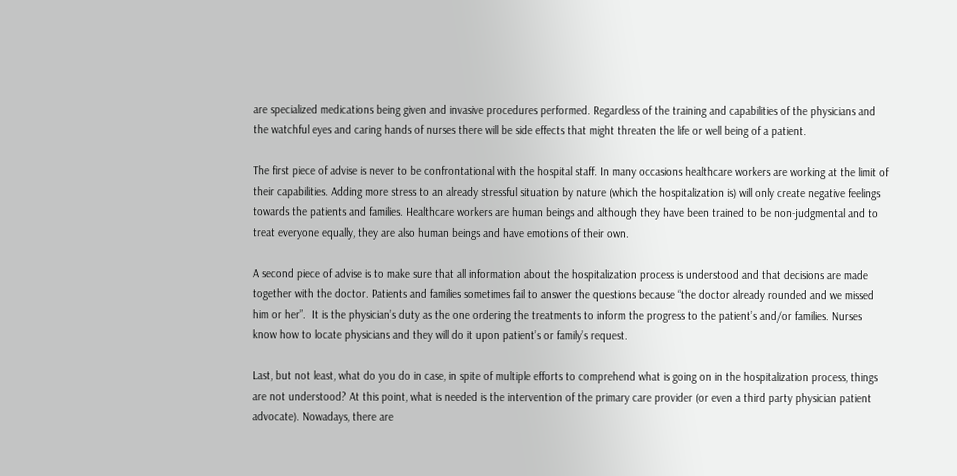are specialized medications being given and invasive procedures performed. Regardless of the training and capabilities of the physicians and the watchful eyes and caring hands of nurses there will be side effects that might threaten the life or well being of a patient.

The first piece of advise is never to be confrontational with the hospital staff. In many occasions healthcare workers are working at the limit of their capabilities. Adding more stress to an already stressful situation by nature (which the hospitalization is) will only create negative feelings towards the patients and families. Healthcare workers are human beings and although they have been trained to be non-judgmental and to treat everyone equally, they are also human beings and have emotions of their own.

A second piece of advise is to make sure that all information about the hospitalization process is understood and that decisions are made together with the doctor. Patients and families sometimes fail to answer the questions because “the doctor already rounded and we missed him or her”.  It is the physician’s duty as the one ordering the treatments to inform the progress to the patient’s and/or families. Nurses know how to locate physicians and they will do it upon patient’s or family’s request.

Last, but not least, what do you do in case, in spite of multiple efforts to comprehend what is going on in the hospitalization process, things are not understood? At this point, what is needed is the intervention of the primary care provider (or even a third party physician patient advocate). Nowadays, there are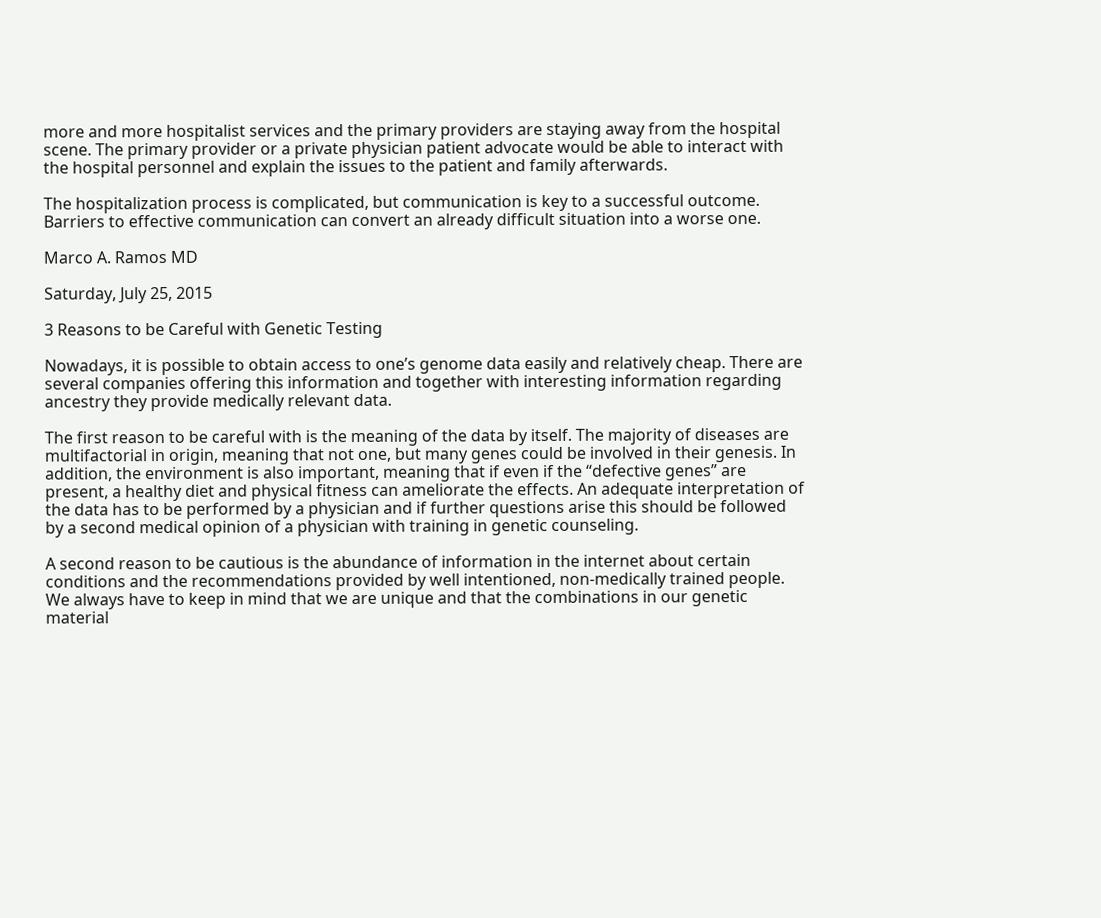more and more hospitalist services and the primary providers are staying away from the hospital scene. The primary provider or a private physician patient advocate would be able to interact with the hospital personnel and explain the issues to the patient and family afterwards.

The hospitalization process is complicated, but communication is key to a successful outcome. Barriers to effective communication can convert an already difficult situation into a worse one.

Marco A. Ramos MD

Saturday, July 25, 2015

3 Reasons to be Careful with Genetic Testing

Nowadays, it is possible to obtain access to one’s genome data easily and relatively cheap. There are several companies offering this information and together with interesting information regarding ancestry they provide medically relevant data.

The first reason to be careful with is the meaning of the data by itself. The majority of diseases are multifactorial in origin, meaning that not one, but many genes could be involved in their genesis. In addition, the environment is also important, meaning that if even if the “defective genes” are present, a healthy diet and physical fitness can ameliorate the effects. An adequate interpretation of the data has to be performed by a physician and if further questions arise this should be followed by a second medical opinion of a physician with training in genetic counseling.

A second reason to be cautious is the abundance of information in the internet about certain conditions and the recommendations provided by well intentioned, non-medically trained people. We always have to keep in mind that we are unique and that the combinations in our genetic material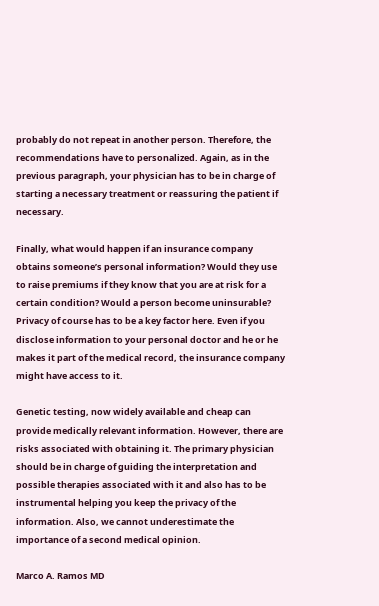probably do not repeat in another person. Therefore, the recommendations have to personalized. Again, as in the previous paragraph, your physician has to be in charge of starting a necessary treatment or reassuring the patient if necessary.

Finally, what would happen if an insurance company obtains someone’s personal information? Would they use to raise premiums if they know that you are at risk for a certain condition? Would a person become uninsurable? Privacy of course has to be a key factor here. Even if you disclose information to your personal doctor and he or he makes it part of the medical record, the insurance company might have access to it.

Genetic testing, now widely available and cheap can provide medically relevant information. However, there are risks associated with obtaining it. The primary physician should be in charge of guiding the interpretation and possible therapies associated with it and also has to be instrumental helping you keep the privacy of the information. Also, we cannot underestimate the importance of a second medical opinion.

Marco A. Ramos MD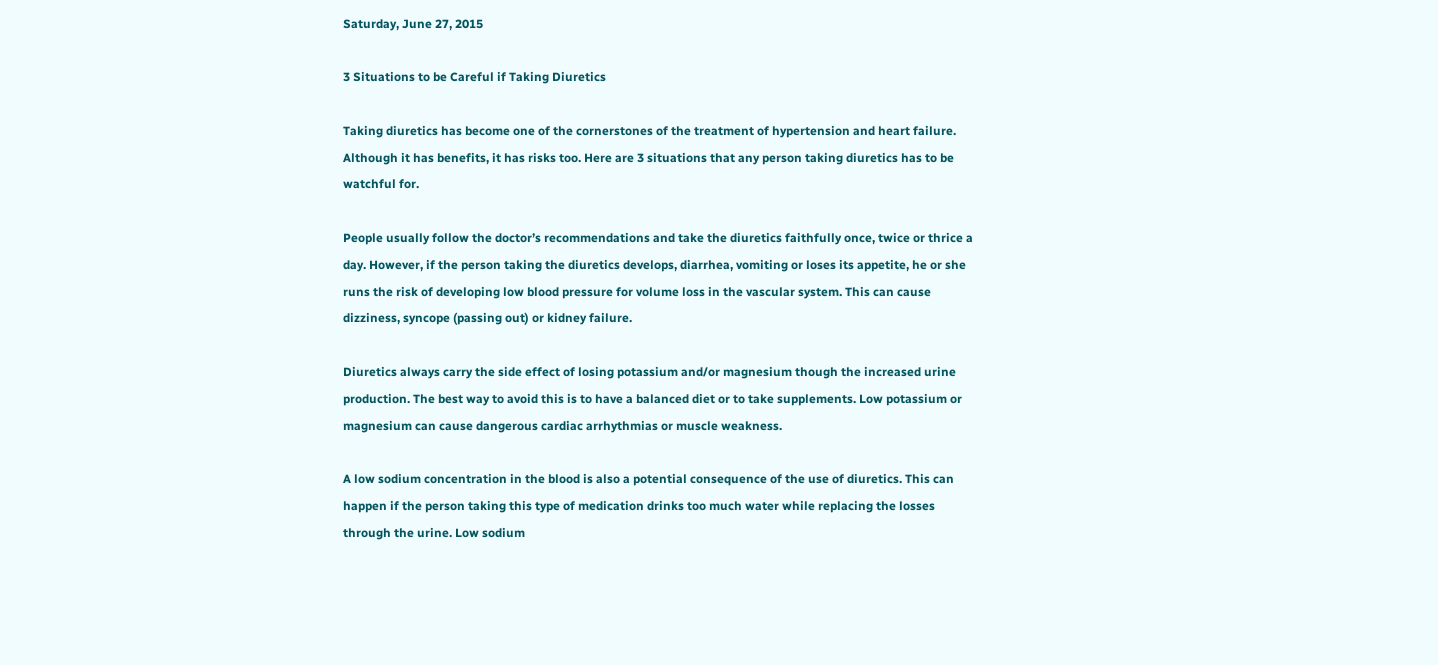Saturday, June 27, 2015

3 Situations to be Careful if Taking Diuretics

Taking diuretics has become one of the cornerstones of the treatment of hypertension and heart failure. Although it has benefits, it has risks too. Here are 3 situations that any person taking diuretics has to be watchful for.

People usually follow the doctor’s recommendations and take the diuretics faithfully once, twice or thrice a day. However, if the person taking the diuretics develops, diarrhea, vomiting or loses its appetite, he or she runs the risk of developing low blood pressure for volume loss in the vascular system. This can cause dizziness, syncope (passing out) or kidney failure.

Diuretics always carry the side effect of losing potassium and/or magnesium though the increased urine production. The best way to avoid this is to have a balanced diet or to take supplements. Low potassium or magnesium can cause dangerous cardiac arrhythmias or muscle weakness.

A low sodium concentration in the blood is also a potential consequence of the use of diuretics. This can happen if the person taking this type of medication drinks too much water while replacing the losses through the urine. Low sodium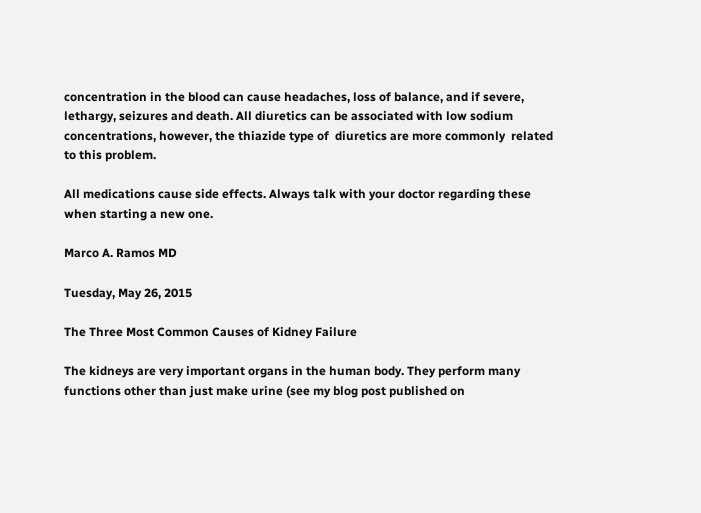concentration in the blood can cause headaches, loss of balance, and if severe, lethargy, seizures and death. All diuretics can be associated with low sodium concentrations, however, the thiazide type of  diuretics are more commonly  related to this problem.

All medications cause side effects. Always talk with your doctor regarding these when starting a new one.

Marco A. Ramos MD

Tuesday, May 26, 2015

The Three Most Common Causes of Kidney Failure

The kidneys are very important organs in the human body. They perform many functions other than just make urine (see my blog post published on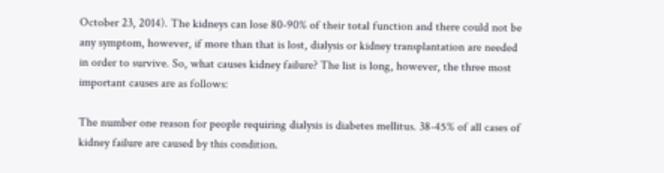October 23, 2014). The kidneys can lose 80-90% of their total function and there could not be any symptom, however, if more than that is lost, dialysis or kidney transplantation are needed in order to survive. So, what causes kidney failure? The list is long, however, the three most important causes are as follows:

The number one reason for people requiring dialysis is diabetes mellitus. 38-45% of all cases of kidney failure are caused by this condition.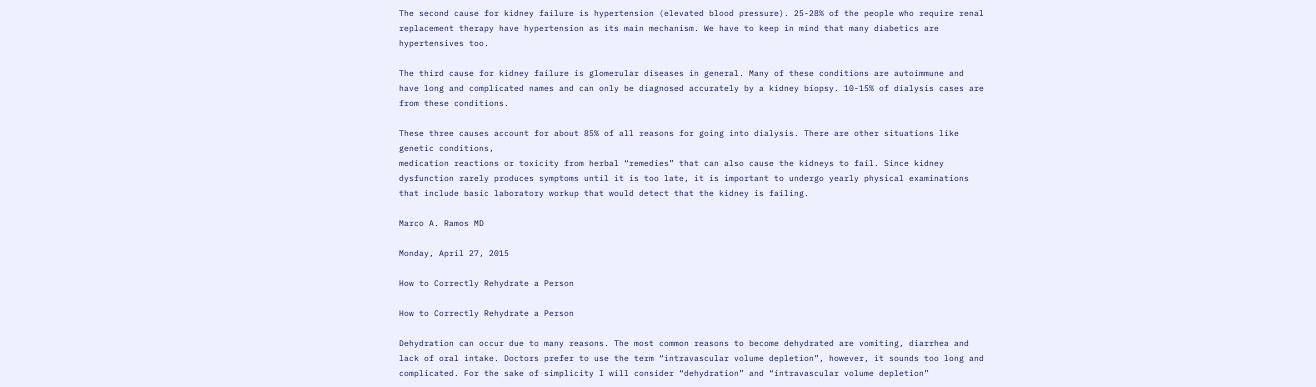The second cause for kidney failure is hypertension (elevated blood pressure). 25-28% of the people who require renal replacement therapy have hypertension as its main mechanism. We have to keep in mind that many diabetics are hypertensives too.

The third cause for kidney failure is glomerular diseases in general. Many of these conditions are autoimmune and have long and complicated names and can only be diagnosed accurately by a kidney biopsy. 10-15% of dialysis cases are from these conditions.

These three causes account for about 85% of all reasons for going into dialysis. There are other situations like genetic conditions,
medication reactions or toxicity from herbal “remedies” that can also cause the kidneys to fail. Since kidney dysfunction rarely produces symptoms until it is too late, it is important to undergo yearly physical examinations that include basic laboratory workup that would detect that the kidney is failing.

Marco A. Ramos MD

Monday, April 27, 2015

How to Correctly Rehydrate a Person

How to Correctly Rehydrate a Person

Dehydration can occur due to many reasons. The most common reasons to become dehydrated are vomiting, diarrhea and lack of oral intake. Doctors prefer to use the term “intravascular volume depletion”, however, it sounds too long and complicated. For the sake of simplicity I will consider “dehydration” and “intravascular volume depletion”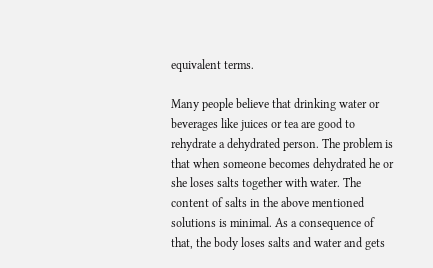equivalent terms.

Many people believe that drinking water or beverages like juices or tea are good to rehydrate a dehydrated person. The problem is that when someone becomes dehydrated he or she loses salts together with water. The content of salts in the above mentioned solutions is minimal. As a consequence of that, the body loses salts and water and gets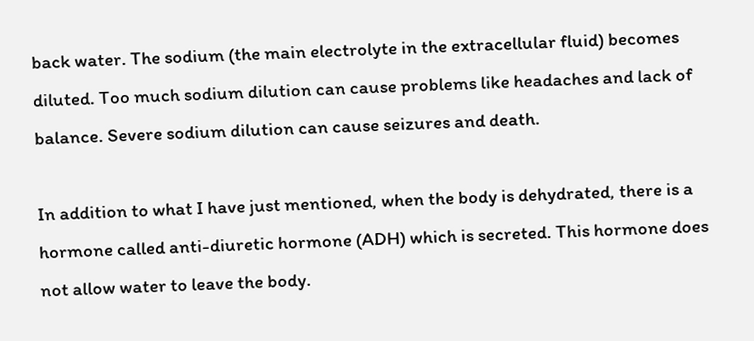back water. The sodium (the main electrolyte in the extracellular fluid) becomes diluted. Too much sodium dilution can cause problems like headaches and lack of balance. Severe sodium dilution can cause seizures and death.

In addition to what I have just mentioned, when the body is dehydrated, there is a hormone called anti-diuretic hormone (ADH) which is secreted. This hormone does not allow water to leave the body.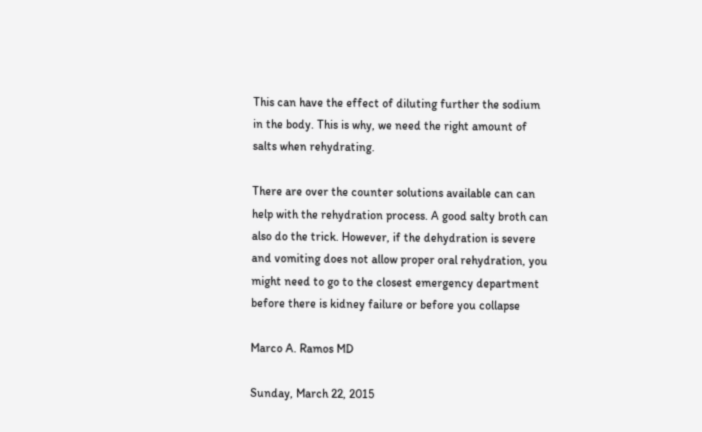This can have the effect of diluting further the sodium in the body. This is why, we need the right amount of salts when rehydrating.

There are over the counter solutions available can can help with the rehydration process. A good salty broth can also do the trick. However, if the dehydration is severe and vomiting does not allow proper oral rehydration, you might need to go to the closest emergency department before there is kidney failure or before you collapse

Marco A. Ramos MD

Sunday, March 22, 2015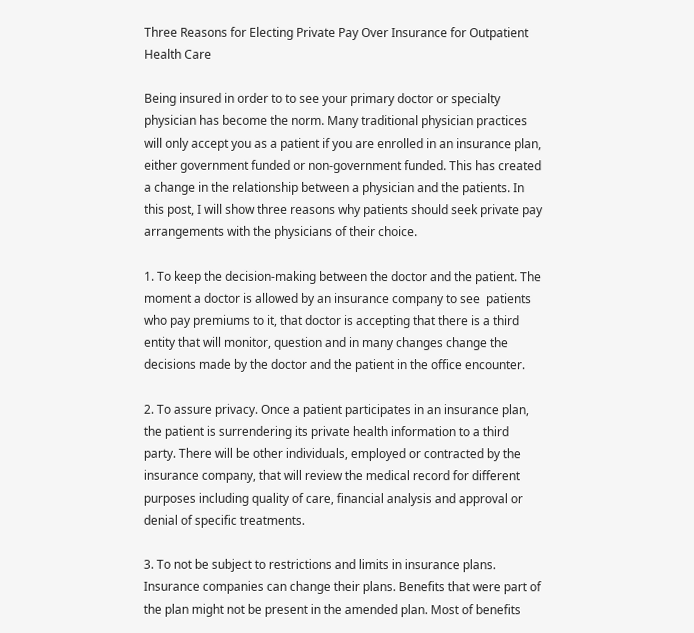Three Reasons for Electing Private Pay Over Insurance for Outpatient Health Care

Being insured in order to to see your primary doctor or specialty physician has become the norm. Many traditional physician practices will only accept you as a patient if you are enrolled in an insurance plan, either government funded or non-government funded. This has created a change in the relationship between a physician and the patients. In this post, I will show three reasons why patients should seek private pay arrangements with the physicians of their choice.

1. To keep the decision-making between the doctor and the patient. The moment a doctor is allowed by an insurance company to see  patients who pay premiums to it, that doctor is accepting that there is a third entity that will monitor, question and in many changes change the decisions made by the doctor and the patient in the office encounter.

2. To assure privacy. Once a patient participates in an insurance plan, the patient is surrendering its private health information to a third party. There will be other individuals, employed or contracted by the insurance company, that will review the medical record for different purposes including quality of care, financial analysis and approval or denial of specific treatments.

3. To not be subject to restrictions and limits in insurance plans. Insurance companies can change their plans. Benefits that were part of the plan might not be present in the amended plan. Most of benefits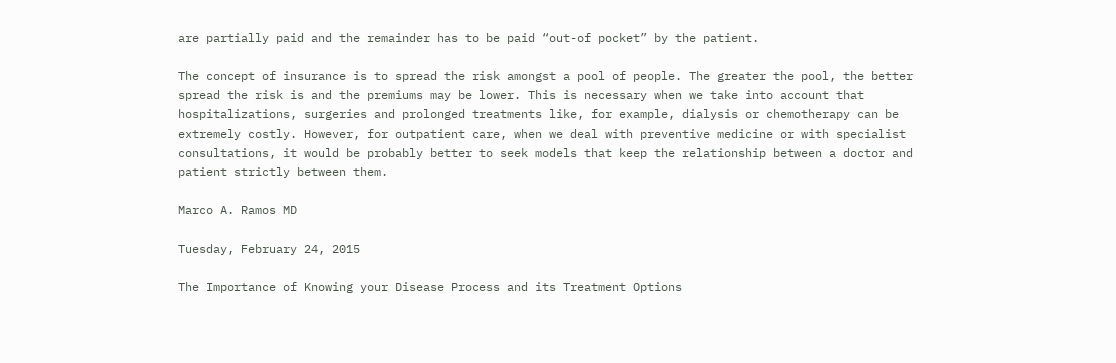are partially paid and the remainder has to be paid “out-of pocket” by the patient.

The concept of insurance is to spread the risk amongst a pool of people. The greater the pool, the better spread the risk is and the premiums may be lower. This is necessary when we take into account that hospitalizations, surgeries and prolonged treatments like, for example, dialysis or chemotherapy can be extremely costly. However, for outpatient care, when we deal with preventive medicine or with specialist consultations, it would be probably better to seek models that keep the relationship between a doctor and patient strictly between them.

Marco A. Ramos MD

Tuesday, February 24, 2015

The Importance of Knowing your Disease Process and its Treatment Options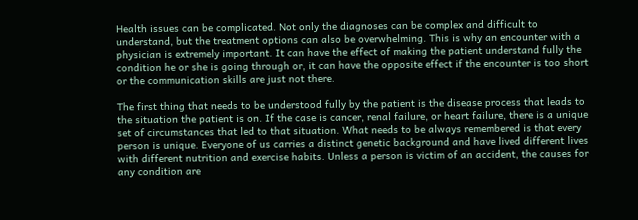Health issues can be complicated. Not only the diagnoses can be complex and difficult to understand, but the treatment options can also be overwhelming. This is why an encounter with a physician is extremely important. It can have the effect of making the patient understand fully the condition he or she is going through or, it can have the opposite effect if the encounter is too short or the communication skills are just not there.

The first thing that needs to be understood fully by the patient is the disease process that leads to the situation the patient is on. If the case is cancer, renal failure, or heart failure, there is a unique set of circumstances that led to that situation. What needs to be always remembered is that every person is unique. Everyone of us carries a distinct genetic background and have lived different lives with different nutrition and exercise habits. Unless a person is victim of an accident, the causes for any condition are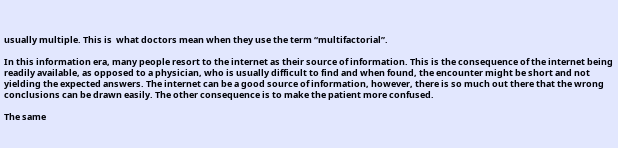usually multiple. This is  what doctors mean when they use the term “multifactorial”.

In this information era, many people resort to the internet as their source of information. This is the consequence of the internet being readily available, as opposed to a physician, who is usually difficult to find and when found, the encounter might be short and not yielding the expected answers. The internet can be a good source of information, however, there is so much out there that the wrong conclusions can be drawn easily. The other consequence is to make the patient more confused.

The same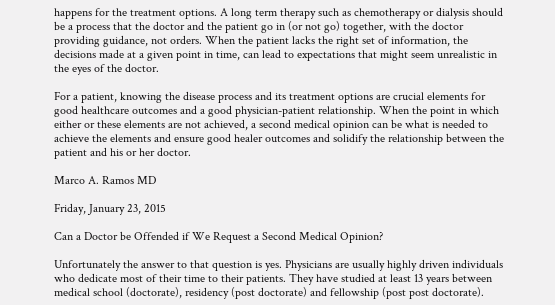happens for the treatment options. A long term therapy such as chemotherapy or dialysis should be a process that the doctor and the patient go in (or not go) together, with the doctor providing guidance, not orders. When the patient lacks the right set of information, the decisions made at a given point in time, can lead to expectations that might seem unrealistic in the eyes of the doctor.

For a patient, knowing the disease process and its treatment options are crucial elements for good healthcare outcomes and a good physician-patient relationship. When the point in which either or these elements are not achieved, a second medical opinion can be what is needed to achieve the elements and ensure good healer outcomes and solidify the relationship between the patient and his or her doctor.

Marco A. Ramos MD

Friday, January 23, 2015

Can a Doctor be Offended if We Request a Second Medical Opinion?

Unfortunately the answer to that question is yes. Physicians are usually highly driven individuals who dedicate most of their time to their patients. They have studied at least 13 years between medical school (doctorate), residency (post doctorate) and fellowship (post post doctorate).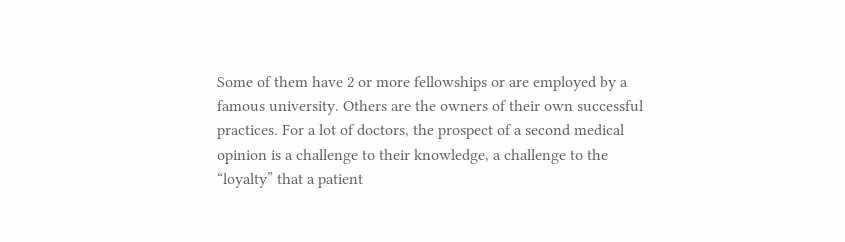Some of them have 2 or more fellowships or are employed by a famous university. Others are the owners of their own successful practices. For a lot of doctors, the prospect of a second medical opinion is a challenge to their knowledge, a challenge to the “loyalty” that a patient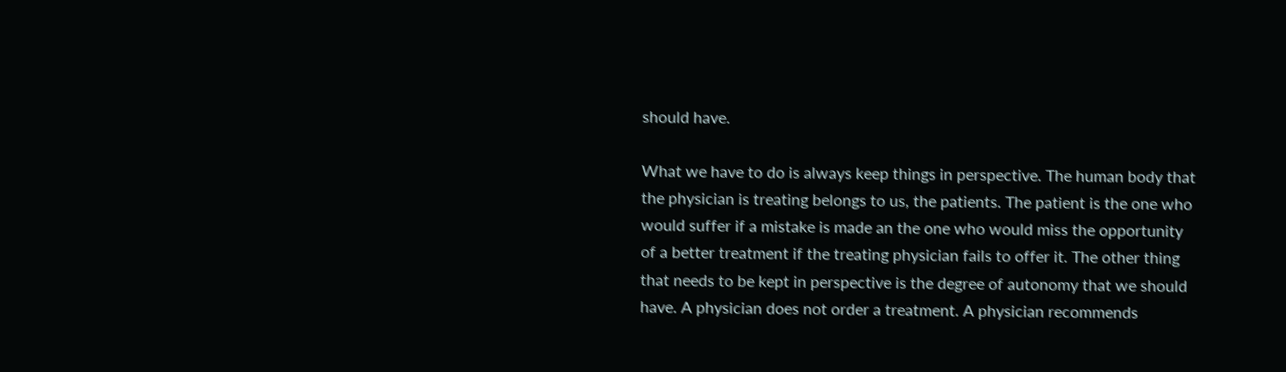should have.

What we have to do is always keep things in perspective. The human body that the physician is treating belongs to us, the patients. The patient is the one who would suffer if a mistake is made an the one who would miss the opportunity of a better treatment if the treating physician fails to offer it. The other thing that needs to be kept in perspective is the degree of autonomy that we should have. A physician does not order a treatment. A physician recommends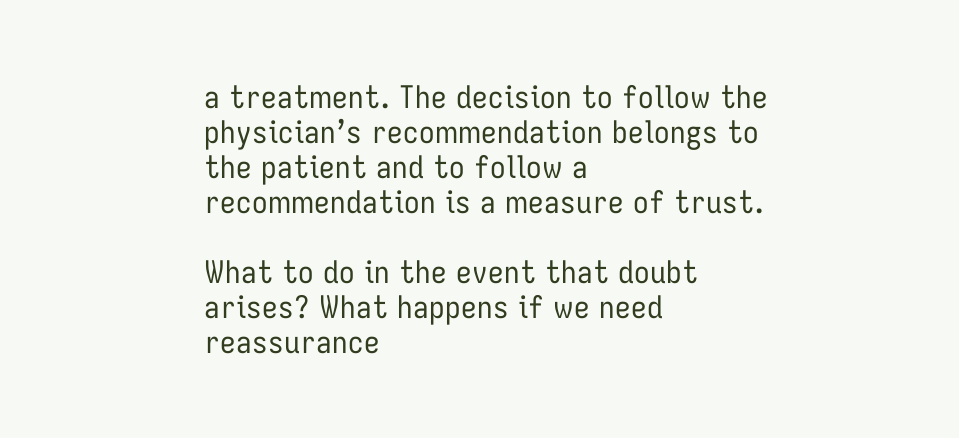a treatment. The decision to follow the physician’s recommendation belongs to the patient and to follow a recommendation is a measure of trust.

What to do in the event that doubt arises? What happens if we need reassurance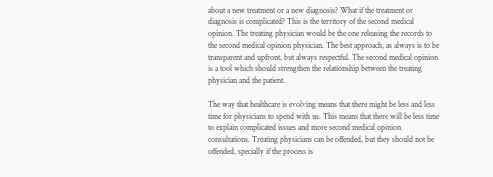about a new treatment or a new diagnosis? What if the treatment or diagnosis is complicated? This is the territory of the second medical opinion. The treating physician would be the one releasing the records to the second medical opinion physician. The best approach, as always is to be transparent and upfront, but always respectful. The second medical opinion is a tool which should strengthen the relationship between the treating physician and the patient.

The way that healthcare is evolving means that there might be less and less time for physicians to spend with us. This means that there will be less time to explain complicated issues and more second medical opinion consultations. Treating physicians can be offended, but they should not be offended, specially if the process is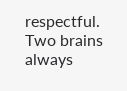respectful. Two brains always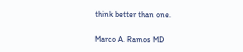think better than one.

Marco A. Ramos MD